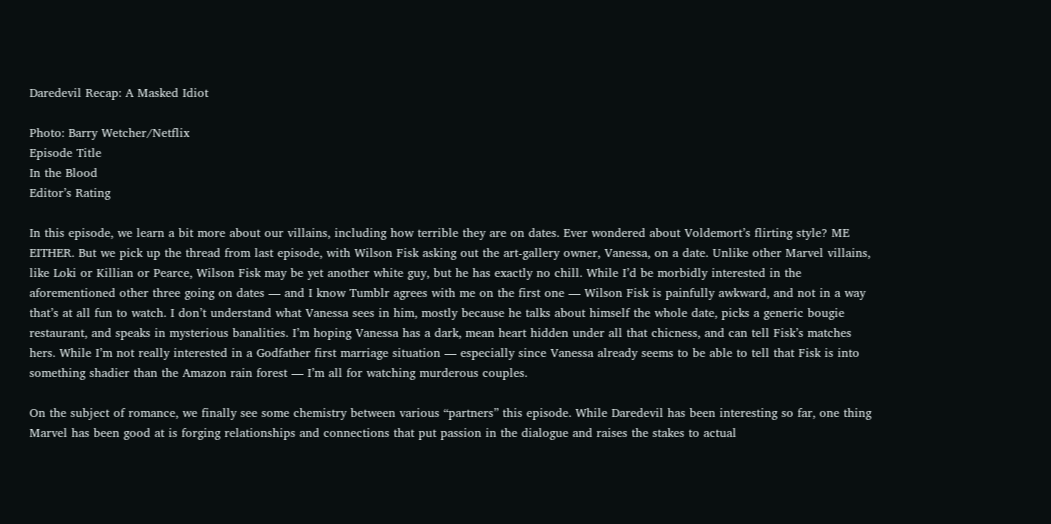Daredevil Recap: A Masked Idiot

Photo: Barry Wetcher/Netflix
Episode Title
In the Blood
Editor’s Rating

In this episode, we learn a bit more about our villains, including how terrible they are on dates. Ever wondered about Voldemort’s flirting style? ME EITHER. But we pick up the thread from last episode, with Wilson Fisk asking out the art-gallery owner, Vanessa, on a date. Unlike other Marvel villains, like Loki or Killian or Pearce, Wilson Fisk may be yet another white guy, but he has exactly no chill. While I’d be morbidly interested in the aforementioned other three going on dates — and I know Tumblr agrees with me on the first one — Wilson Fisk is painfully awkward, and not in a way that’s at all fun to watch. I don’t understand what Vanessa sees in him, mostly because he talks about himself the whole date, picks a generic bougie restaurant, and speaks in mysterious banalities. I’m hoping Vanessa has a dark, mean heart hidden under all that chicness, and can tell Fisk’s matches hers. While I’m not really interested in a Godfather first marriage situation — especially since Vanessa already seems to be able to tell that Fisk is into something shadier than the Amazon rain forest — I’m all for watching murderous couples.

On the subject of romance, we finally see some chemistry between various “partners” this episode. While Daredevil has been interesting so far, one thing Marvel has been good at is forging relationships and connections that put passion in the dialogue and raises the stakes to actual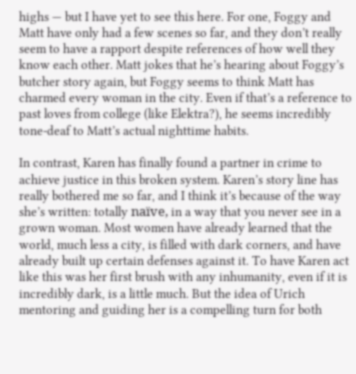highs — but I have yet to see this here. For one, Foggy and Matt have only had a few scenes so far, and they don’t really seem to have a rapport despite references of how well they know each other. Matt jokes that he’s hearing about Foggy’s butcher story again, but Foggy seems to think Matt has charmed every woman in the city. Even if that’s a reference to past loves from college (like Elektra?), he seems incredibly tone-deaf to Matt’s actual nighttime habits.

In contrast, Karen has finally found a partner in crime to achieve justice in this broken system. Karen’s story line has really bothered me so far, and I think it’s because of the way she’s written: totally naïve, in a way that you never see in a grown woman. Most women have already learned that the world, much less a city, is filled with dark corners, and have already built up certain defenses against it. To have Karen act like this was her first brush with any inhumanity, even if it is incredibly dark, is a little much. But the idea of Urich mentoring and guiding her is a compelling turn for both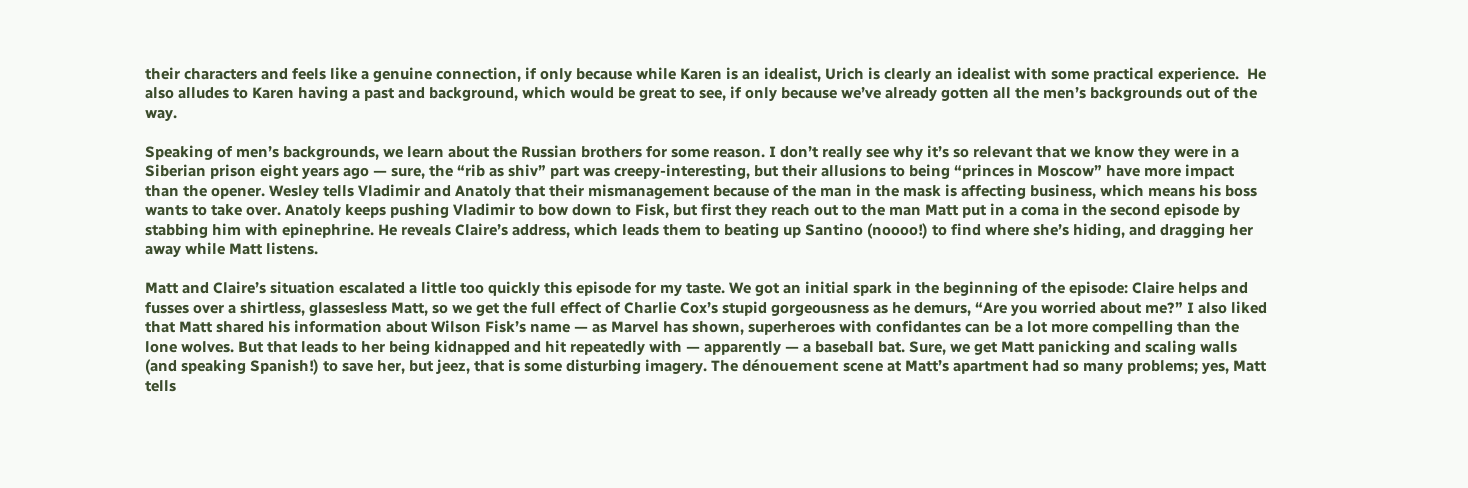their characters and feels like a genuine connection, if only because while Karen is an idealist, Urich is clearly an idealist with some practical experience.  He also alludes to Karen having a past and background, which would be great to see, if only because we’ve already gotten all the men’s backgrounds out of the way.

Speaking of men’s backgrounds, we learn about the Russian brothers for some reason. I don’t really see why it’s so relevant that we know they were in a Siberian prison eight years ago — sure, the “rib as shiv” part was creepy-interesting, but their allusions to being “princes in Moscow” have more impact than the opener. Wesley tells Vladimir and Anatoly that their mismanagement because of the man in the mask is affecting business, which means his boss wants to take over. Anatoly keeps pushing Vladimir to bow down to Fisk, but first they reach out to the man Matt put in a coma in the second episode by stabbing him with epinephrine. He reveals Claire’s address, which leads them to beating up Santino (noooo!) to find where she’s hiding, and dragging her away while Matt listens.

Matt and Claire’s situation escalated a little too quickly this episode for my taste. We got an initial spark in the beginning of the episode: Claire helps and fusses over a shirtless, glassesless Matt, so we get the full effect of Charlie Cox’s stupid gorgeousness as he demurs, “Are you worried about me?” I also liked that Matt shared his information about Wilson Fisk’s name — as Marvel has shown, superheroes with confidantes can be a lot more compelling than the lone wolves. But that leads to her being kidnapped and hit repeatedly with — apparently — a baseball bat. Sure, we get Matt panicking and scaling walls (and speaking Spanish!) to save her, but jeez, that is some disturbing imagery. The dénouement scene at Matt’s apartment had so many problems; yes, Matt tells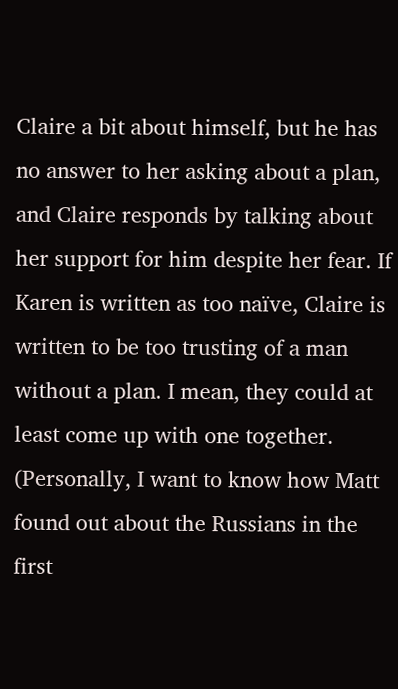Claire a bit about himself, but he has no answer to her asking about a plan, and Claire responds by talking about her support for him despite her fear. If Karen is written as too naïve, Claire is written to be too trusting of a man without a plan. I mean, they could at least come up with one together. (Personally, I want to know how Matt found out about the Russians in the first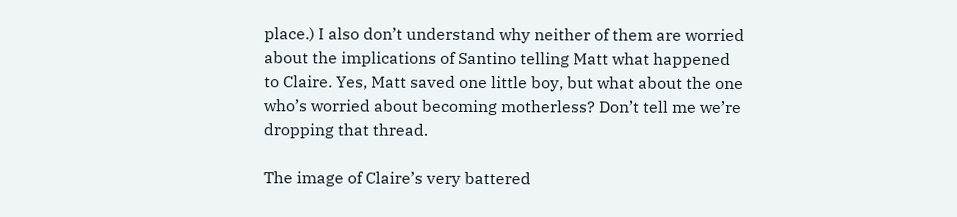place.) I also don’t understand why neither of them are worried about the implications of Santino telling Matt what happened to Claire. Yes, Matt saved one little boy, but what about the one who’s worried about becoming motherless? Don’t tell me we’re dropping that thread.

The image of Claire’s very battered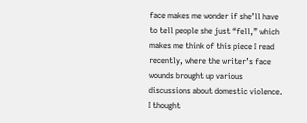face makes me wonder if she’ll have to tell people she just “fell,” which makes me think of this piece I read recently, where the writer’s face wounds brought up various discussions about domestic violence. I thought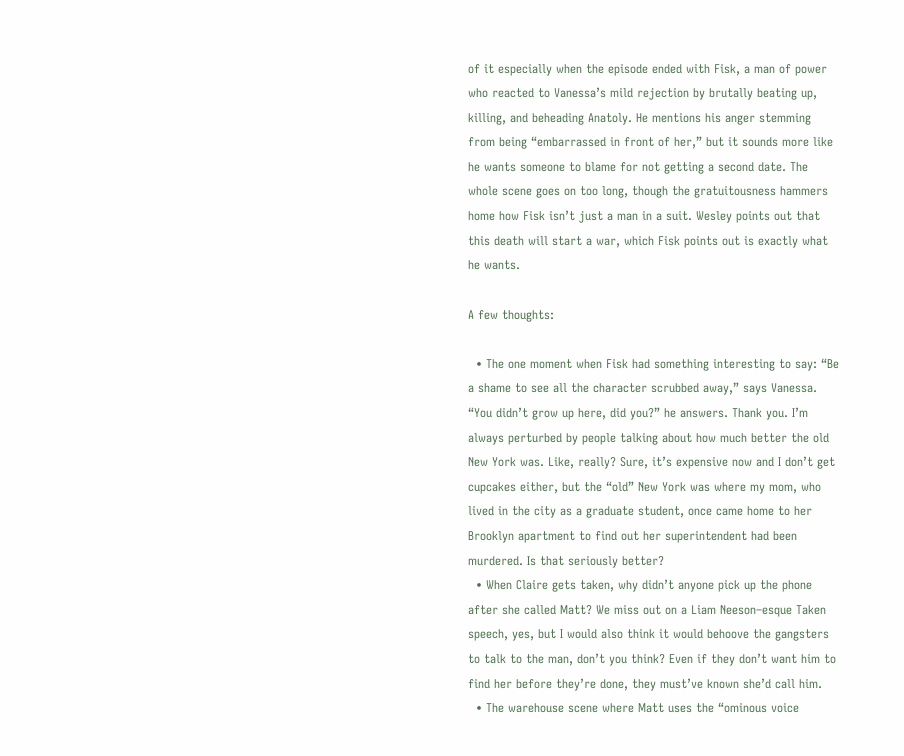of it especially when the episode ended with Fisk, a man of power who reacted to Vanessa’s mild rejection by brutally beating up, killing, and beheading Anatoly. He mentions his anger stemming from being “embarrassed in front of her,” but it sounds more like he wants someone to blame for not getting a second date. The whole scene goes on too long, though the gratuitousness hammers home how Fisk isn’t just a man in a suit. Wesley points out that this death will start a war, which Fisk points out is exactly what he wants.

A few thoughts:

  • The one moment when Fisk had something interesting to say: “Be a shame to see all the character scrubbed away,” says Vanessa. “You didn’t grow up here, did you?” he answers. Thank you. I’m always perturbed by people talking about how much better the old New York was. Like, really? Sure, it’s expensive now and I don’t get cupcakes either, but the “old” New York was where my mom, who lived in the city as a graduate student, once came home to her Brooklyn apartment to find out her superintendent had been murdered. Is that seriously better?
  • When Claire gets taken, why didn’t anyone pick up the phone after she called Matt? We miss out on a Liam Neeson–esque Taken speech, yes, but I would also think it would behoove the gangsters to talk to the man, don’t you think? Even if they don’t want him to find her before they’re done, they must’ve known she’d call him.
  • The warehouse scene where Matt uses the “ominous voice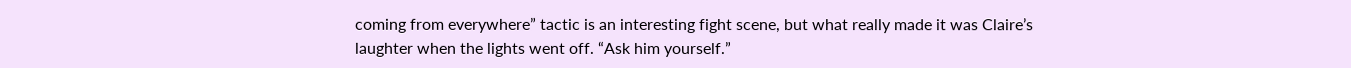coming from everywhere” tactic is an interesting fight scene, but what really made it was Claire’s laughter when the lights went off. “Ask him yourself.”